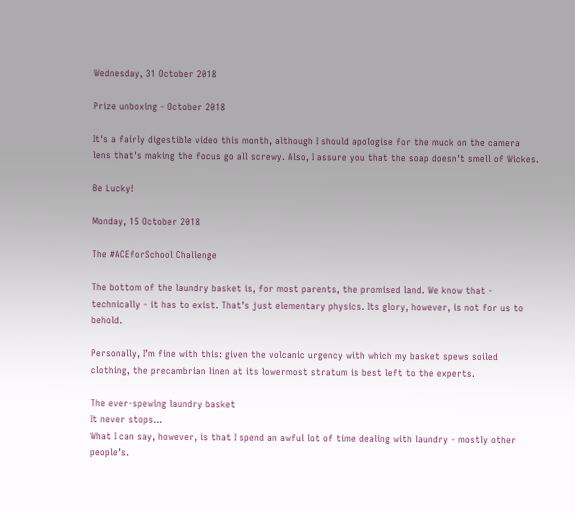Wednesday, 31 October 2018

Prize unboxing - October 2018

It's a fairly digestible video this month, although I should apologise for the muck on the camera lens that's making the focus go all screwy. Also, I assure you that the soap doesn't smell of Wickes.

Be Lucky!

Monday, 15 October 2018

The #ACEforSchool Challenge

The bottom of the laundry basket is, for most parents, the promised land. We know that - technically - it has to exist. That’s just elementary physics. Its glory, however, is not for us to behold.

Personally, I’m fine with this: given the volcanic urgency with which my basket spews soiled clothing, the precambrian linen at its lowermost stratum is best left to the experts.

The ever-spewing laundry basket
It never stops...
What I can say, however, is that I spend an awful lot of time dealing with laundry - mostly other people’s.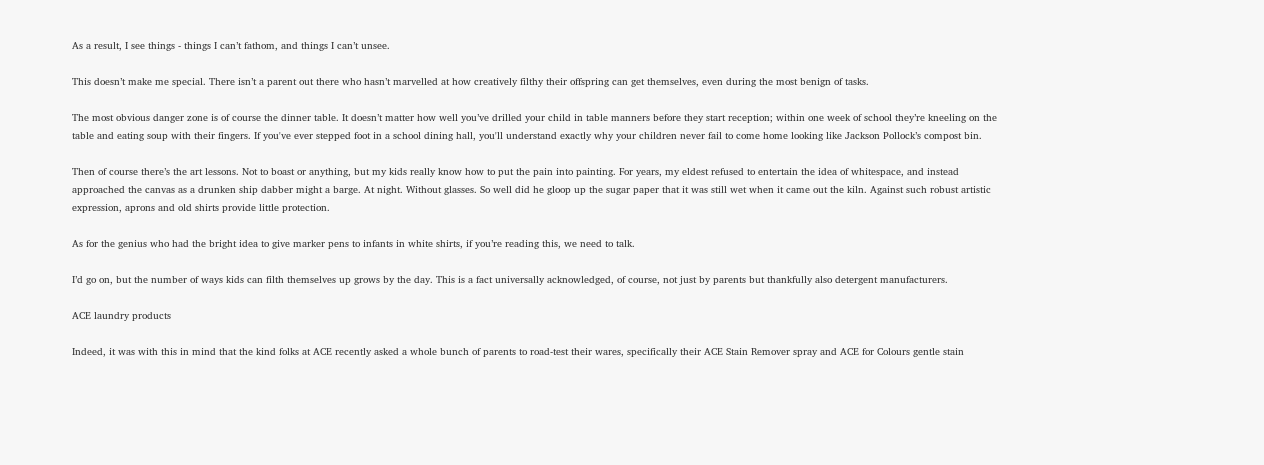As a result, I see things - things I can’t fathom, and things I can’t unsee.

This doesn’t make me special. There isn’t a parent out there who hasn’t marvelled at how creatively filthy their offspring can get themselves, even during the most benign of tasks.

The most obvious danger zone is of course the dinner table. It doesn’t matter how well you’ve drilled your child in table manners before they start reception; within one week of school they’re kneeling on the table and eating soup with their fingers. If you've ever stepped foot in a school dining hall, you'll understand exactly why your children never fail to come home looking like Jackson Pollock’s compost bin.

Then of course there’s the art lessons. Not to boast or anything, but my kids really know how to put the pain into painting. For years, my eldest refused to entertain the idea of whitespace, and instead approached the canvas as a drunken ship dabber might a barge. At night. Without glasses. So well did he gloop up the sugar paper that it was still wet when it came out the kiln. Against such robust artistic expression, aprons and old shirts provide little protection.

As for the genius who had the bright idea to give marker pens to infants in white shirts, if you’re reading this, we need to talk.

I’d go on, but the number of ways kids can filth themselves up grows by the day. This is a fact universally acknowledged, of course, not just by parents but thankfully also detergent manufacturers.

ACE laundry products

Indeed, it was with this in mind that the kind folks at ACE recently asked a whole bunch of parents to road-test their wares, specifically their ACE Stain Remover spray and ACE for Colours gentle stain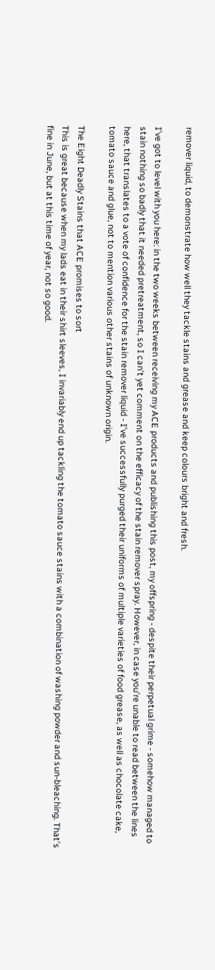remover liquid, to demonstrate how well they tackle stains and grease and keep colours bright and fresh.

I’ve got to level with you here: in the two weeks between receiving my ACE products and publishing this post, my offspring - despite their perpetual grime - somehow managed to stain nothing so badly that it needed pretreatment, so I can’t yet comment on the efficacy of the stain remover spray. However, in case you’re unable to read between the lines here, that translates to a vote of confidence for the stain remover liquid - I’ve successfully purged their uniforms of multiple varieties of food grease, as well as chocolate cake, tomato sauce and glue, not to mention various other stains of unknown origin.

The Eight Deadly Stains that ACE promises to sort
This is great because when my lads eat in their shirt sleeves, I invariably end up tackling the tomato sauce stains with a combination of washing powder and sun-bleaching. That’s fine in June, but at this time of year, not so good.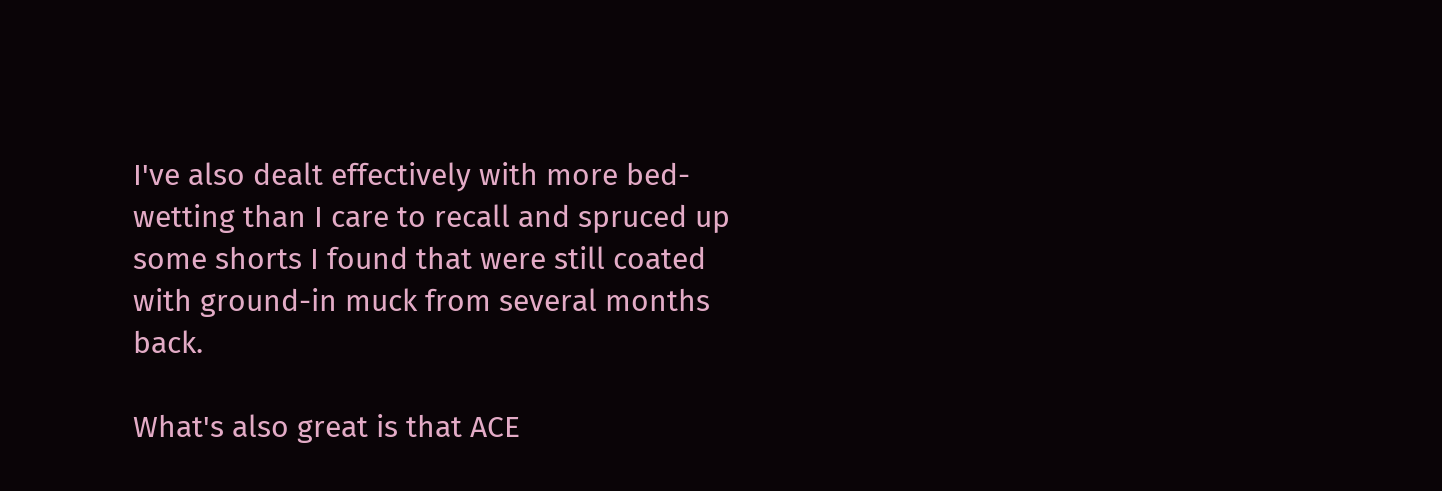I've also dealt effectively with more bed-wetting than I care to recall and spruced up some shorts I found that were still coated with ground-in muck from several months back.

What's also great is that ACE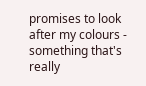promises to look after my colours - something that's really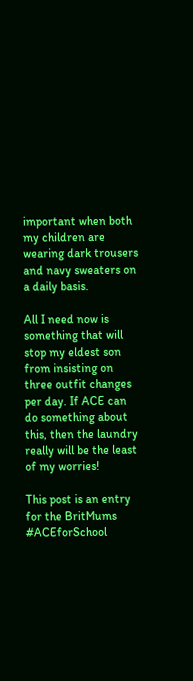important when both my children are wearing dark trousers and navy sweaters on a daily basis.

All I need now is something that will stop my eldest son from insisting on three outfit changes per day. If ACE can do something about this, then the laundry really will be the least of my worries!

This post is an entry for the BritMums #ACEforSchool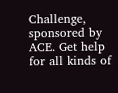Challenge, sponsored by ACE. Get help for all kinds of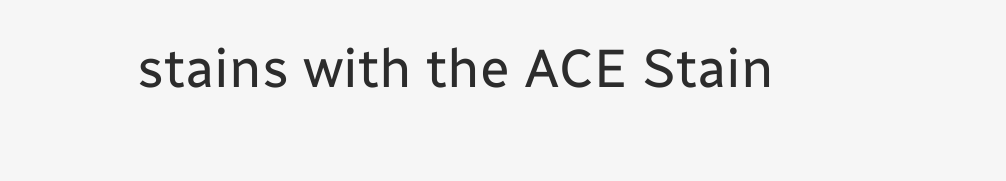stains with the ACE Stain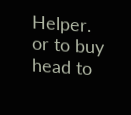Helper. or to buy head to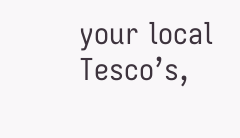your local Tesco’s,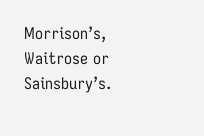Morrison’s, Waitrose or Sainsbury’s.